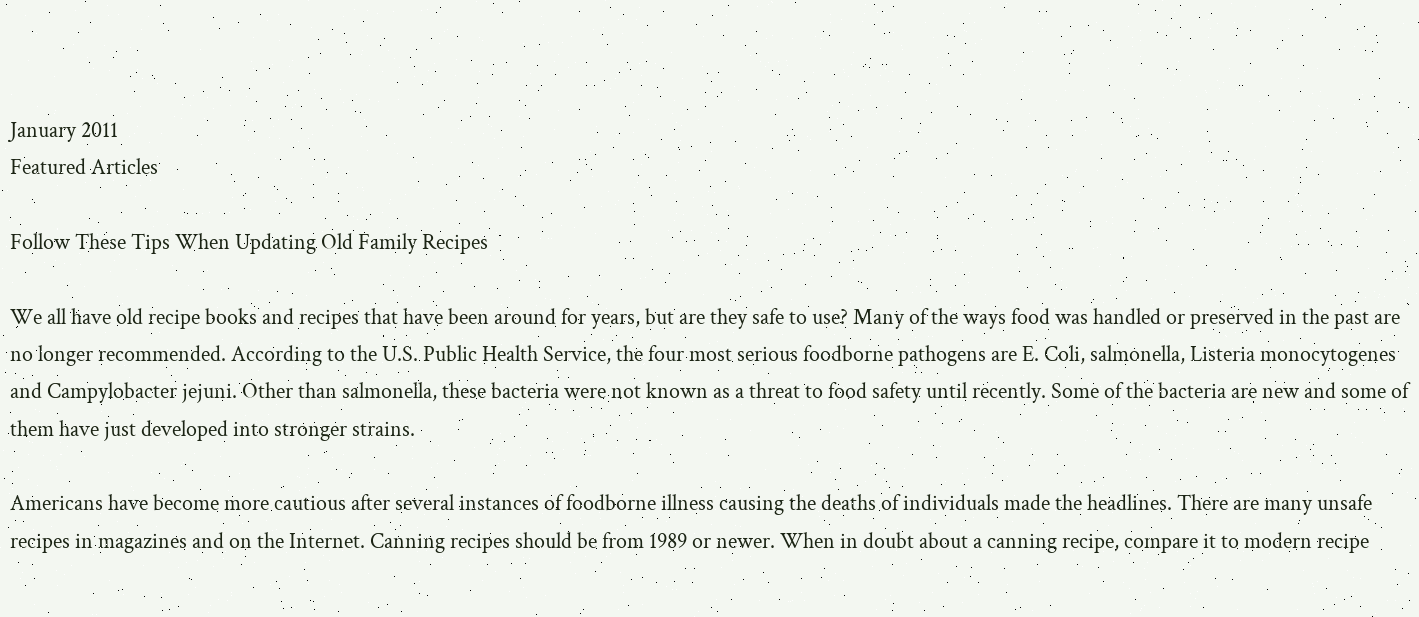January 2011
Featured Articles

Follow These Tips When Updating Old Family Recipes

We all have old recipe books and recipes that have been around for years, but are they safe to use? Many of the ways food was handled or preserved in the past are no longer recommended. According to the U.S. Public Health Service, the four most serious foodborne pathogens are E. Coli, salmonella, Listeria monocytogenes and Campylobacter jejuni. Other than salmonella, these bacteria were not known as a threat to food safety until recently. Some of the bacteria are new and some of them have just developed into stronger strains.

Americans have become more cautious after several instances of foodborne illness causing the deaths of individuals made the headlines. There are many unsafe recipes in magazines and on the Internet. Canning recipes should be from 1989 or newer. When in doubt about a canning recipe, compare it to modern recipe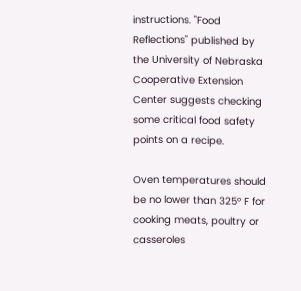instructions. "Food Reflections" published by the University of Nebraska Cooperative Extension Center suggests checking some critical food safety points on a recipe.

Oven temperatures should be no lower than 325° F for cooking meats, poultry or casseroles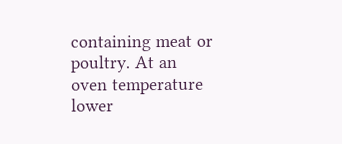containing meat or poultry. At an oven temperature lower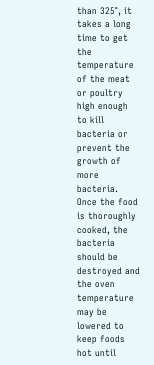than 325°, it takes a long time to get the temperature of the meat or poultry high enough to kill bacteria or prevent the growth of more bacteria. Once the food is thoroughly cooked, the bacteria should be destroyed and the oven temperature may be lowered to keep foods hot until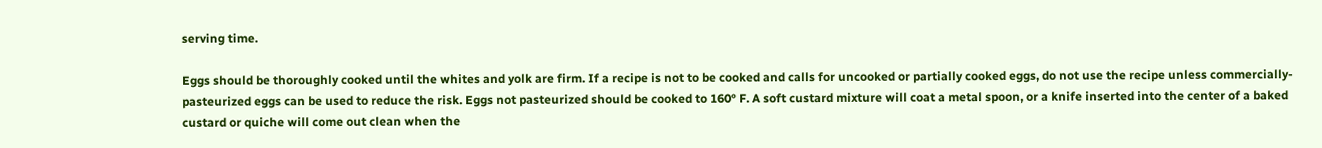serving time.

Eggs should be thoroughly cooked until the whites and yolk are firm. If a recipe is not to be cooked and calls for uncooked or partially cooked eggs, do not use the recipe unless commercially-pasteurized eggs can be used to reduce the risk. Eggs not pasteurized should be cooked to 160° F. A soft custard mixture will coat a metal spoon, or a knife inserted into the center of a baked custard or quiche will come out clean when the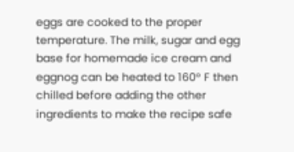eggs are cooked to the proper temperature. The milk, sugar and egg base for homemade ice cream and eggnog can be heated to 160° F then chilled before adding the other ingredients to make the recipe safe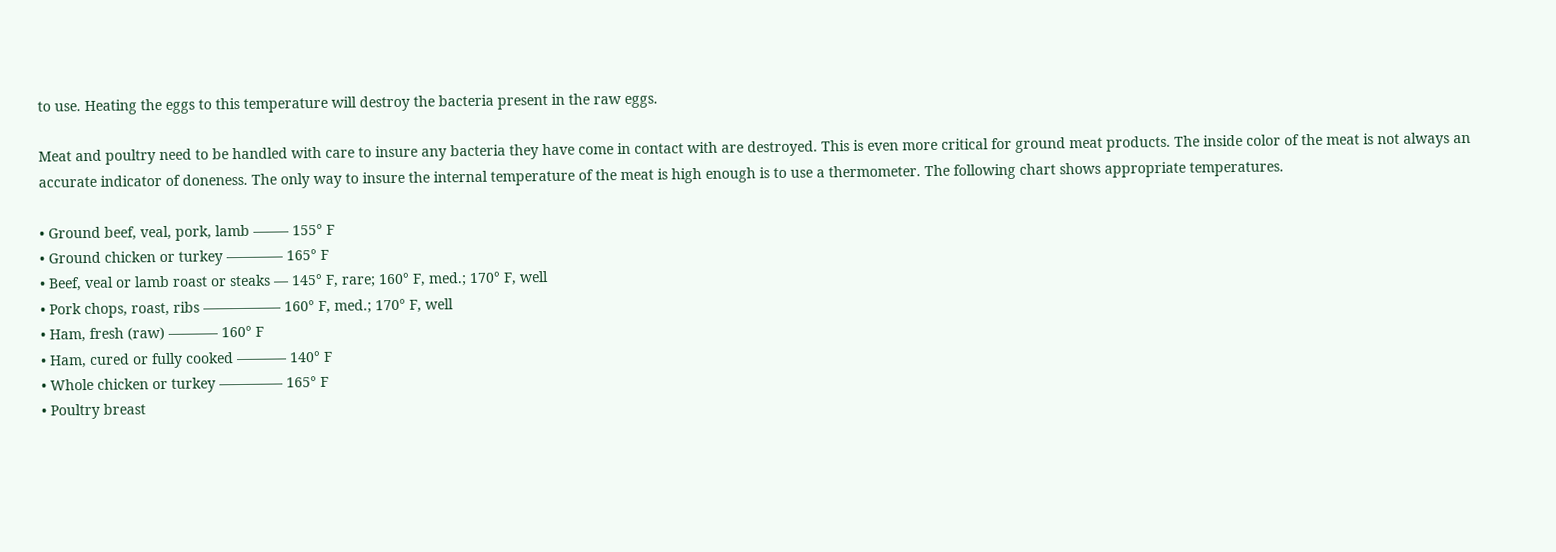to use. Heating the eggs to this temperature will destroy the bacteria present in the raw eggs.

Meat and poultry need to be handled with care to insure any bacteria they have come in contact with are destroyed. This is even more critical for ground meat products. The inside color of the meat is not always an accurate indicator of doneness. The only way to insure the internal temperature of the meat is high enough is to use a thermometer. The following chart shows appropriate temperatures.

• Ground beef, veal, pork, lamb ——– 155° F
• Ground chicken or turkey ———— 165° F
• Beef, veal or lamb roast or steaks — 145° F, rare; 160° F, med.; 170° F, well
• Pork chops, roast, ribs —————– 160° F, med.; 170° F, well
• Ham, fresh (raw) ———– 160° F
• Ham, cured or fully cooked ———– 140° F
• Whole chicken or turkey ————– 165° F
• Poultry breast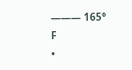——— 165° F
•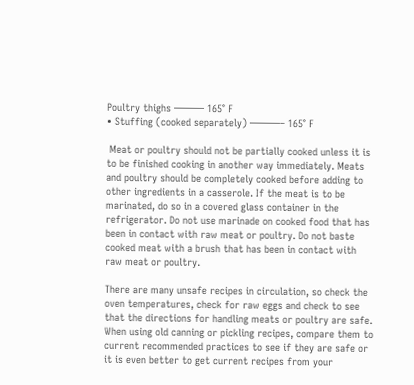Poultry thighs ——— 165° F
• Stuffing (cooked separately) ———– 165° F

 Meat or poultry should not be partially cooked unless it is to be finished cooking in another way immediately. Meats and poultry should be completely cooked before adding to other ingredients in a casserole. If the meat is to be marinated, do so in a covered glass container in the refrigerator. Do not use marinade on cooked food that has been in contact with raw meat or poultry. Do not baste cooked meat with a brush that has been in contact with raw meat or poultry.

There are many unsafe recipes in circulation, so check the oven temperatures, check for raw eggs and check to see that the directions for handling meats or poultry are safe. When using old canning or pickling recipes, compare them to current recommended practices to see if they are safe or it is even better to get current recipes from your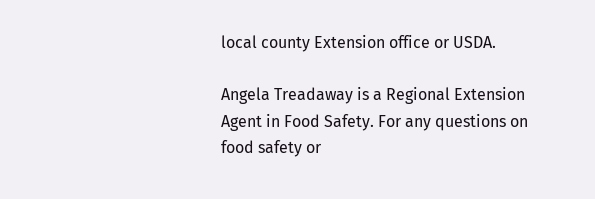local county Extension office or USDA.

Angela Treadaway is a Regional Extension Agent in Food Safety. For any questions on food safety or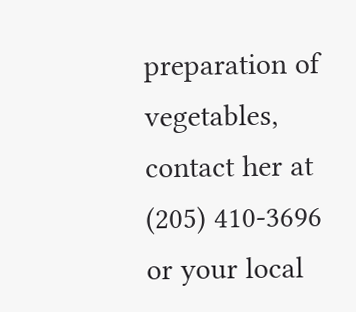preparation of vegetables, contact her at (205) 410-3696 or your local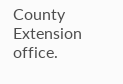County Extension office.